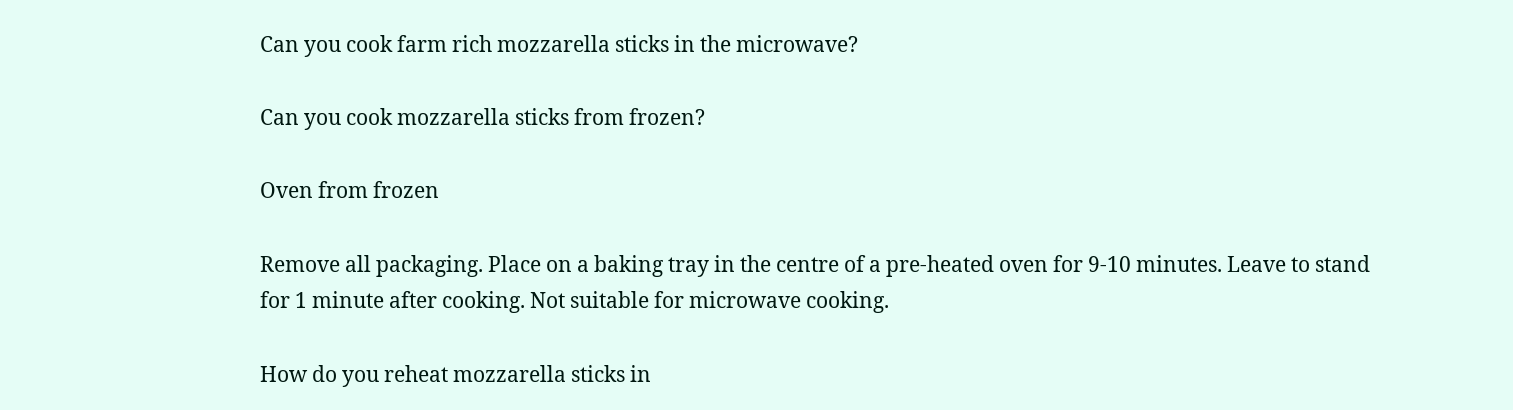Can you cook farm rich mozzarella sticks in the microwave?

Can you cook mozzarella sticks from frozen?

Oven from frozen

Remove all packaging. Place on a baking tray in the centre of a pre-heated oven for 9-10 minutes. Leave to stand for 1 minute after cooking. Not suitable for microwave cooking.

How do you reheat mozzarella sticks in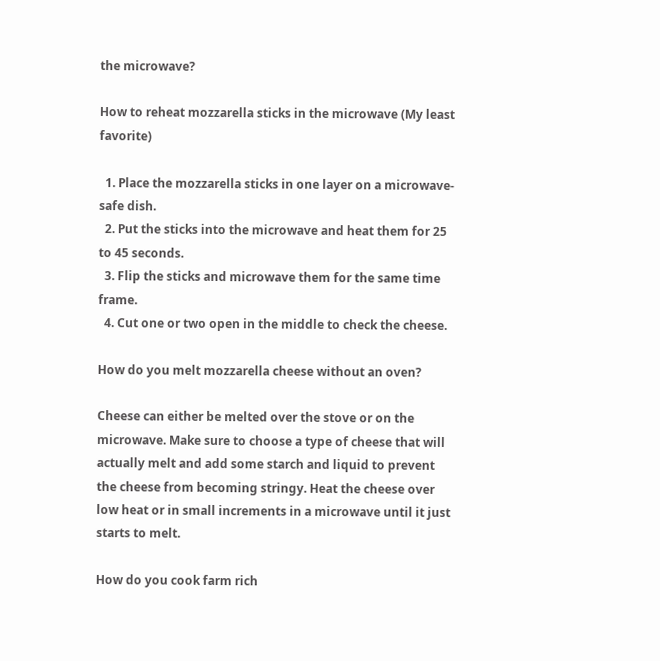the microwave?

How to reheat mozzarella sticks in the microwave (My least favorite)

  1. Place the mozzarella sticks in one layer on a microwave-safe dish.
  2. Put the sticks into the microwave and heat them for 25 to 45 seconds.
  3. Flip the sticks and microwave them for the same time frame.
  4. Cut one or two open in the middle to check the cheese.

How do you melt mozzarella cheese without an oven?

Cheese can either be melted over the stove or on the microwave. Make sure to choose a type of cheese that will actually melt and add some starch and liquid to prevent the cheese from becoming stringy. Heat the cheese over low heat or in small increments in a microwave until it just starts to melt.

How do you cook farm rich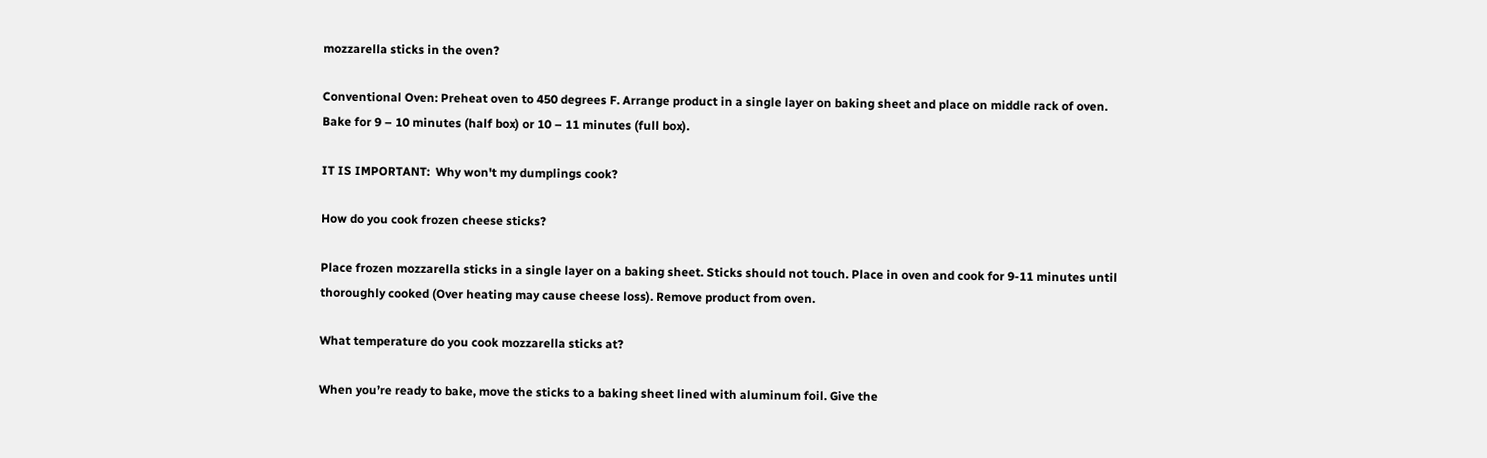mozzarella sticks in the oven?

Conventional Oven: Preheat oven to 450 degrees F. Arrange product in a single layer on baking sheet and place on middle rack of oven. Bake for 9 – 10 minutes (half box) or 10 – 11 minutes (full box).

IT IS IMPORTANT:  Why won't my dumplings cook?

How do you cook frozen cheese sticks?

Place frozen mozzarella sticks in a single layer on a baking sheet. Sticks should not touch. Place in oven and cook for 9-11 minutes until thoroughly cooked (Over heating may cause cheese loss). Remove product from oven.

What temperature do you cook mozzarella sticks at?

When you’re ready to bake, move the sticks to a baking sheet lined with aluminum foil. Give the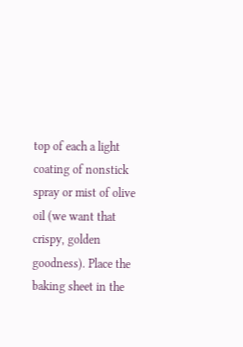top of each a light coating of nonstick spray or mist of olive oil (we want that crispy, golden goodness). Place the baking sheet in the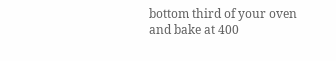bottom third of your oven and bake at 400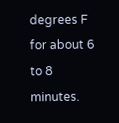degrees F for about 6 to 8 minutes.